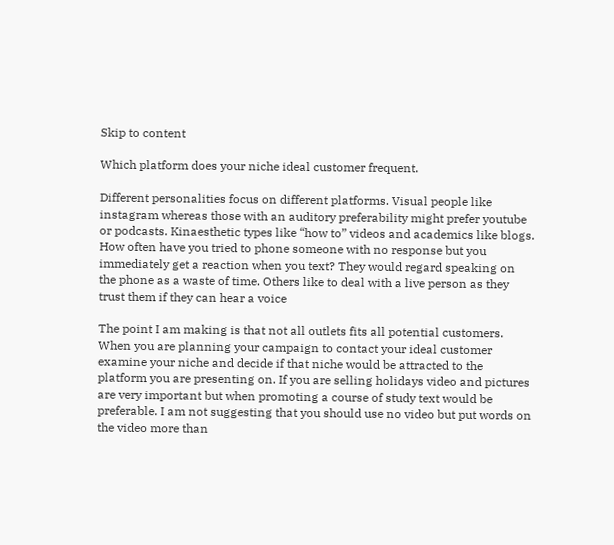Skip to content

Which platform does your niche ideal customer frequent.

Different personalities focus on different platforms. Visual people like instagram whereas those with an auditory preferability might prefer youtube or podcasts. Kinaesthetic types like “how to” videos and academics like blogs. How often have you tried to phone someone with no response but you immediately get a reaction when you text? They would regard speaking on the phone as a waste of time. Others like to deal with a live person as they trust them if they can hear a voice

The point I am making is that not all outlets fits all potential customers. When you are planning your campaign to contact your ideal customer examine your niche and decide if that niche would be attracted to the platform you are presenting on. If you are selling holidays video and pictures are very important but when promoting a course of study text would be preferable. I am not suggesting that you should use no video but put words on the video more than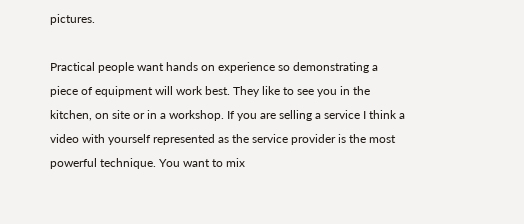pictures.

Practical people want hands on experience so demonstrating a piece of equipment will work best. They like to see you in the kitchen, on site or in a workshop. If you are selling a service I think a video with yourself represented as the service provider is the most powerful technique. You want to mix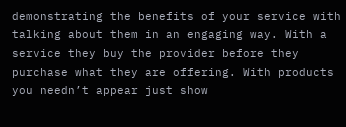demonstrating the benefits of your service with talking about them in an engaging way. With a service they buy the provider before they purchase what they are offering. With products you needn’t appear just show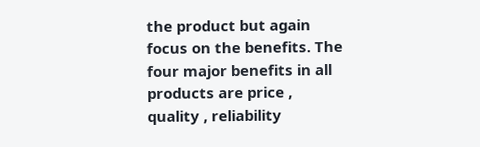the product but again focus on the benefits. The four major benefits in all products are price , quality , reliability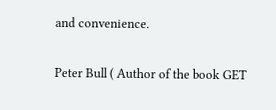and convenience.

Peter Bull ( Author of the book GET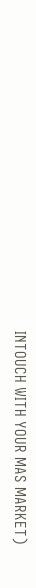INTOUCH WITH YOUR MAS MARKET)